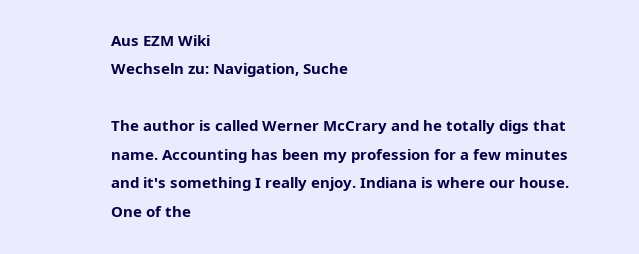Aus EZM Wiki
Wechseln zu: Navigation, Suche

The author is called Werner McCrary and he totally digs that name. Accounting has been my profession for a few minutes and it's something I really enjoy. Indiana is where our house. One of the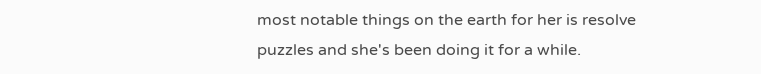most notable things on the earth for her is resolve puzzles and she's been doing it for a while.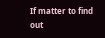If matter to find out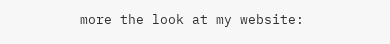more the look at my website: